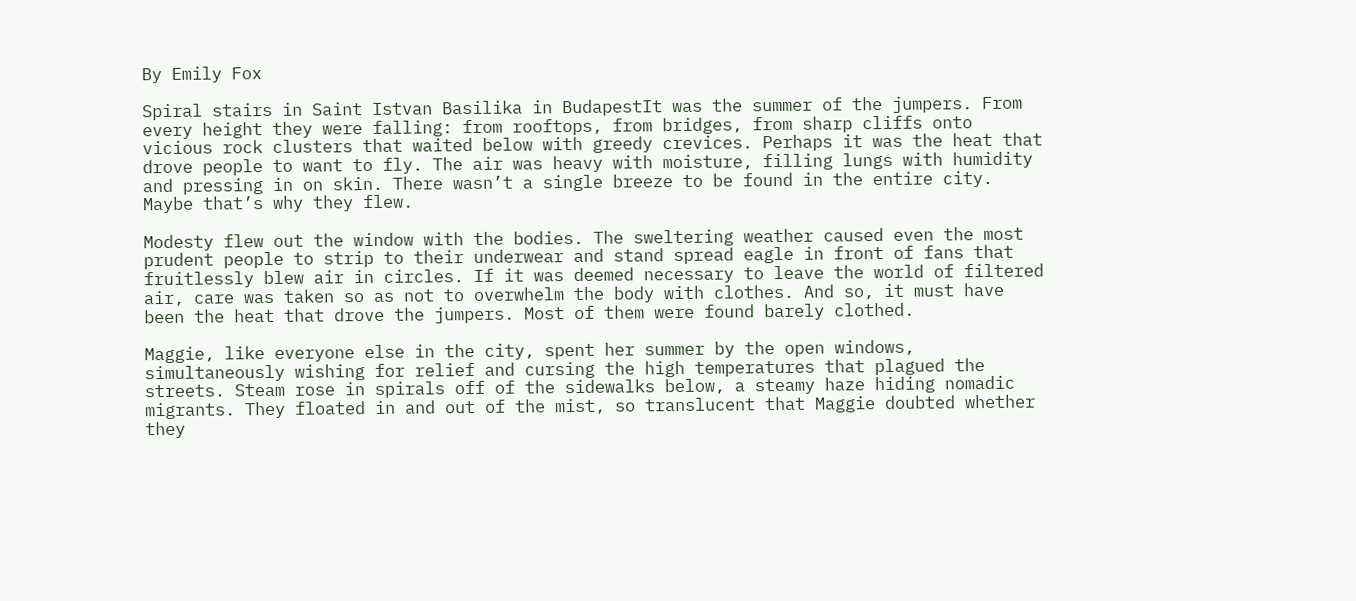By Emily Fox

Spiral stairs in Saint Istvan Basilika in BudapestIt was the summer of the jumpers. From every height they were falling: from rooftops, from bridges, from sharp cliffs onto vicious rock clusters that waited below with greedy crevices. Perhaps it was the heat that drove people to want to fly. The air was heavy with moisture, filling lungs with humidity and pressing in on skin. There wasn’t a single breeze to be found in the entire city. Maybe that’s why they flew.

Modesty flew out the window with the bodies. The sweltering weather caused even the most prudent people to strip to their underwear and stand spread eagle in front of fans that fruitlessly blew air in circles. If it was deemed necessary to leave the world of filtered air, care was taken so as not to overwhelm the body with clothes. And so, it must have been the heat that drove the jumpers. Most of them were found barely clothed.

Maggie, like everyone else in the city, spent her summer by the open windows, simultaneously wishing for relief and cursing the high temperatures that plagued the streets. Steam rose in spirals off of the sidewalks below, a steamy haze hiding nomadic migrants. They floated in and out of the mist, so translucent that Maggie doubted whether they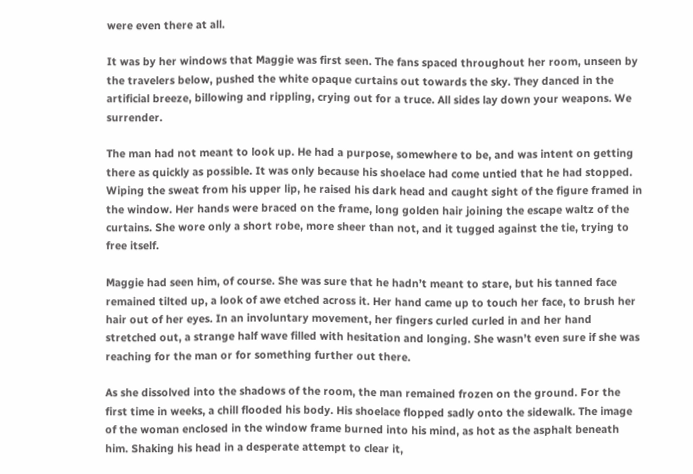were even there at all.

It was by her windows that Maggie was first seen. The fans spaced throughout her room, unseen by the travelers below, pushed the white opaque curtains out towards the sky. They danced in the artificial breeze, billowing and rippling, crying out for a truce. All sides lay down your weapons. We surrender.

The man had not meant to look up. He had a purpose, somewhere to be, and was intent on getting there as quickly as possible. It was only because his shoelace had come untied that he had stopped. Wiping the sweat from his upper lip, he raised his dark head and caught sight of the figure framed in the window. Her hands were braced on the frame, long golden hair joining the escape waltz of the curtains. She wore only a short robe, more sheer than not, and it tugged against the tie, trying to free itself.

Maggie had seen him, of course. She was sure that he hadn’t meant to stare, but his tanned face remained tilted up, a look of awe etched across it. Her hand came up to touch her face, to brush her hair out of her eyes. In an involuntary movement, her fingers curled curled in and her hand stretched out, a strange half wave filled with hesitation and longing. She wasn’t even sure if she was reaching for the man or for something further out there.

As she dissolved into the shadows of the room, the man remained frozen on the ground. For the first time in weeks, a chill flooded his body. His shoelace flopped sadly onto the sidewalk. The image of the woman enclosed in the window frame burned into his mind, as hot as the asphalt beneath him. Shaking his head in a desperate attempt to clear it,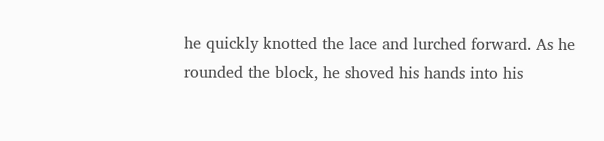he quickly knotted the lace and lurched forward. As he rounded the block, he shoved his hands into his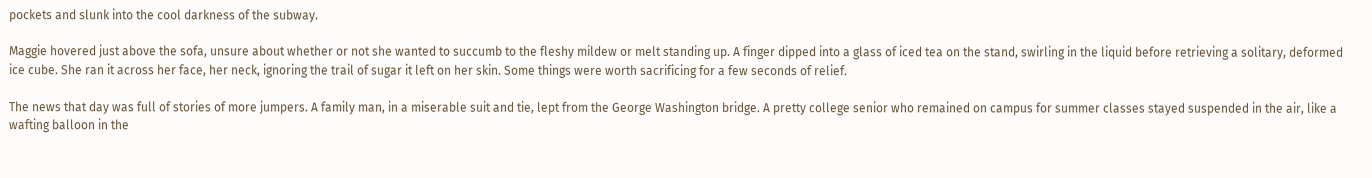pockets and slunk into the cool darkness of the subway.

Maggie hovered just above the sofa, unsure about whether or not she wanted to succumb to the fleshy mildew or melt standing up. A finger dipped into a glass of iced tea on the stand, swirling in the liquid before retrieving a solitary, deformed ice cube. She ran it across her face, her neck, ignoring the trail of sugar it left on her skin. Some things were worth sacrificing for a few seconds of relief.

The news that day was full of stories of more jumpers. A family man, in a miserable suit and tie, lept from the George Washington bridge. A pretty college senior who remained on campus for summer classes stayed suspended in the air, like a wafting balloon in the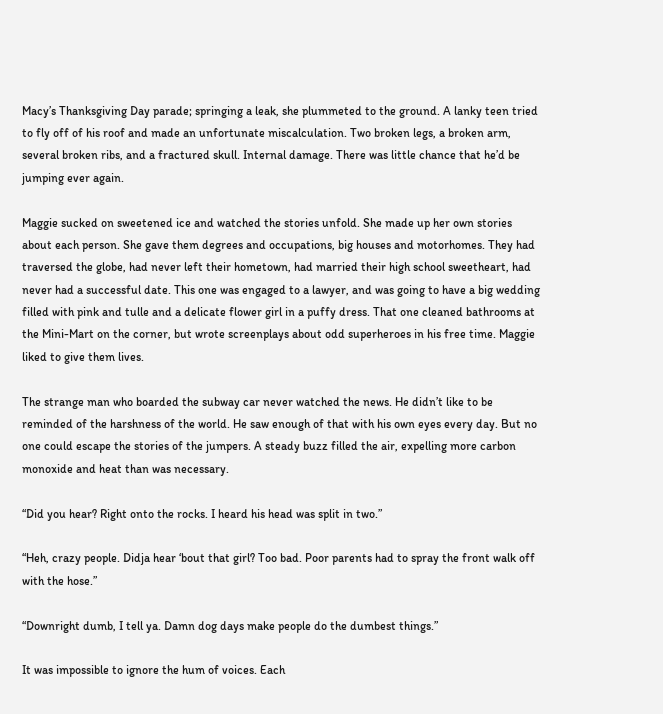Macy’s Thanksgiving Day parade; springing a leak, she plummeted to the ground. A lanky teen tried to fly off of his roof and made an unfortunate miscalculation. Two broken legs, a broken arm, several broken ribs, and a fractured skull. Internal damage. There was little chance that he’d be jumping ever again.

Maggie sucked on sweetened ice and watched the stories unfold. She made up her own stories about each person. She gave them degrees and occupations, big houses and motorhomes. They had traversed the globe, had never left their hometown, had married their high school sweetheart, had never had a successful date. This one was engaged to a lawyer, and was going to have a big wedding filled with pink and tulle and a delicate flower girl in a puffy dress. That one cleaned bathrooms at the Mini-Mart on the corner, but wrote screenplays about odd superheroes in his free time. Maggie liked to give them lives.

The strange man who boarded the subway car never watched the news. He didn’t like to be reminded of the harshness of the world. He saw enough of that with his own eyes every day. But no one could escape the stories of the jumpers. A steady buzz filled the air, expelling more carbon monoxide and heat than was necessary.

“Did you hear? Right onto the rocks. I heard his head was split in two.”

“Heh, crazy people. Didja hear ‘bout that girl? Too bad. Poor parents had to spray the front walk off with the hose.”

“Downright dumb, I tell ya. Damn dog days make people do the dumbest things.”

It was impossible to ignore the hum of voices. Each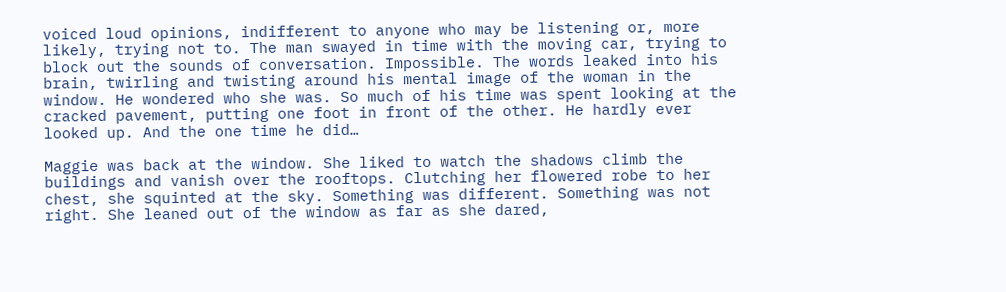voiced loud opinions, indifferent to anyone who may be listening or, more likely, trying not to. The man swayed in time with the moving car, trying to block out the sounds of conversation. Impossible. The words leaked into his brain, twirling and twisting around his mental image of the woman in the window. He wondered who she was. So much of his time was spent looking at the cracked pavement, putting one foot in front of the other. He hardly ever looked up. And the one time he did…

Maggie was back at the window. She liked to watch the shadows climb the buildings and vanish over the rooftops. Clutching her flowered robe to her chest, she squinted at the sky. Something was different. Something was not right. She leaned out of the window as far as she dared,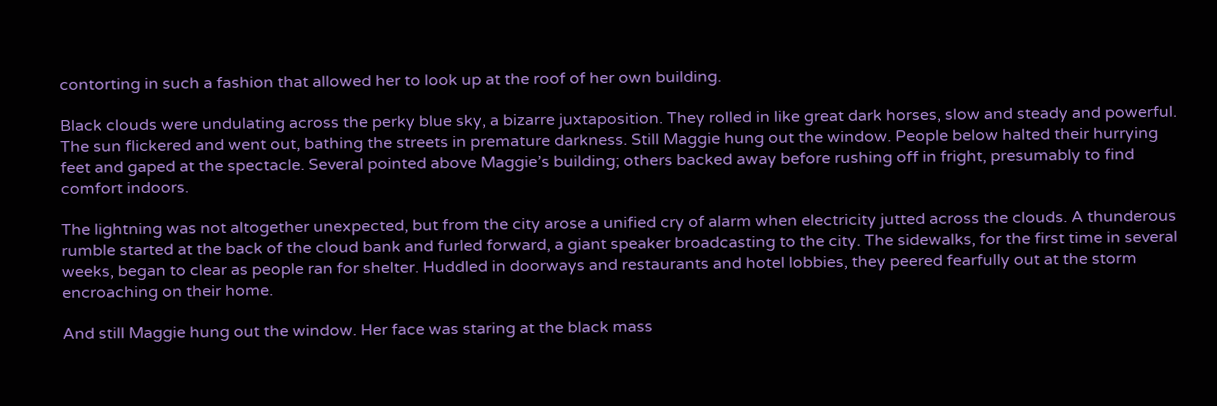contorting in such a fashion that allowed her to look up at the roof of her own building.

Black clouds were undulating across the perky blue sky, a bizarre juxtaposition. They rolled in like great dark horses, slow and steady and powerful. The sun flickered and went out, bathing the streets in premature darkness. Still Maggie hung out the window. People below halted their hurrying feet and gaped at the spectacle. Several pointed above Maggie’s building; others backed away before rushing off in fright, presumably to find comfort indoors.

The lightning was not altogether unexpected, but from the city arose a unified cry of alarm when electricity jutted across the clouds. A thunderous rumble started at the back of the cloud bank and furled forward, a giant speaker broadcasting to the city. The sidewalks, for the first time in several weeks, began to clear as people ran for shelter. Huddled in doorways and restaurants and hotel lobbies, they peered fearfully out at the storm encroaching on their home.

And still Maggie hung out the window. Her face was staring at the black mass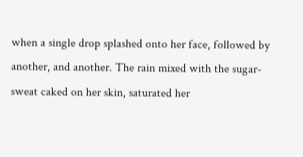when a single drop splashed onto her face, followed by another, and another. The rain mixed with the sugar-sweat caked on her skin, saturated her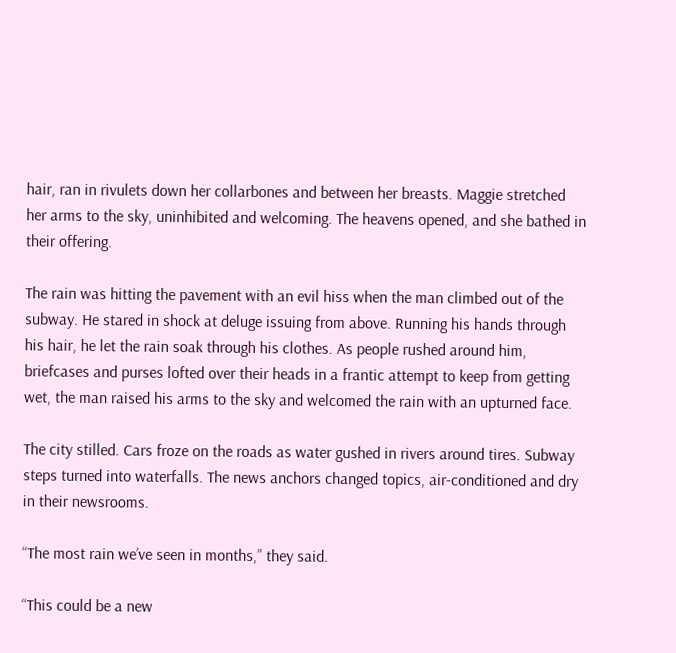hair, ran in rivulets down her collarbones and between her breasts. Maggie stretched her arms to the sky, uninhibited and welcoming. The heavens opened, and she bathed in their offering.

The rain was hitting the pavement with an evil hiss when the man climbed out of the subway. He stared in shock at deluge issuing from above. Running his hands through his hair, he let the rain soak through his clothes. As people rushed around him, briefcases and purses lofted over their heads in a frantic attempt to keep from getting wet, the man raised his arms to the sky and welcomed the rain with an upturned face.

The city stilled. Cars froze on the roads as water gushed in rivers around tires. Subway steps turned into waterfalls. The news anchors changed topics, air-conditioned and dry in their newsrooms.

“The most rain we’ve seen in months,” they said.

“This could be a new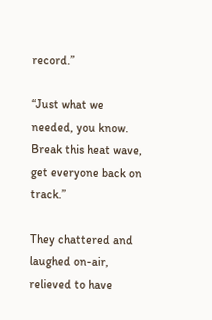record.”

“Just what we needed, you know. Break this heat wave, get everyone back on track.”

They chattered and laughed on-air, relieved to have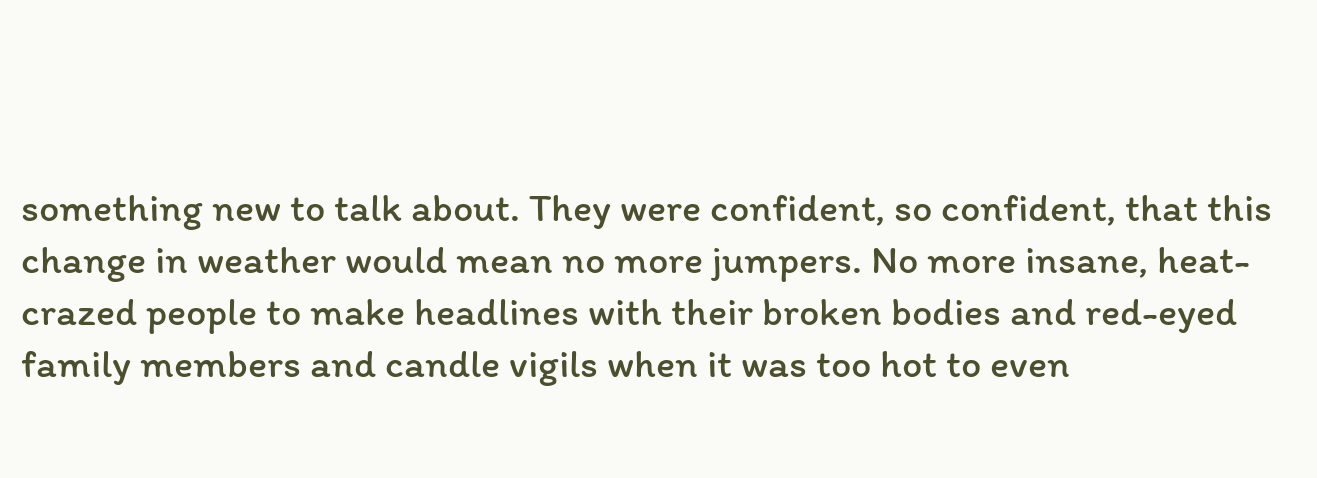something new to talk about. They were confident, so confident, that this change in weather would mean no more jumpers. No more insane, heat-crazed people to make headlines with their broken bodies and red-eyed family members and candle vigils when it was too hot to even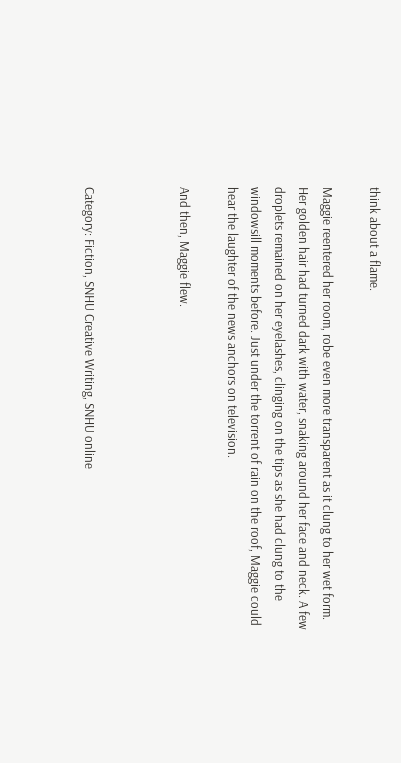think about a flame.

Maggie reentered her room, robe even more transparent as it clung to her wet form. Her golden hair had turned dark with water, snaking around her face and neck. A few droplets remained on her eyelashes, clinging on the tips as she had clung to the windowsill moments before. Just under the torrent of rain on the roof, Maggie could hear the laughter of the news anchors on television.

And then, Maggie flew.



Category: Fiction, SNHU Creative Writing, SNHU online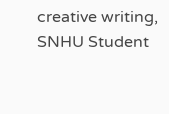creative writing, SNHU Student